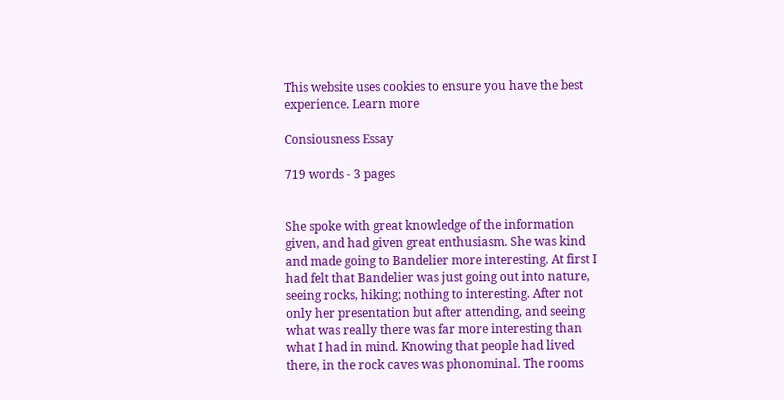This website uses cookies to ensure you have the best experience. Learn more

Consiousness Essay

719 words - 3 pages


She spoke with great knowledge of the information given, and had given great enthusiasm. She was kind and made going to Bandelier more interesting. At first I had felt that Bandelier was just going out into nature, seeing rocks, hiking; nothing to interesting. After not only her presentation but after attending, and seeing what was really there was far more interesting than what I had in mind. Knowing that people had lived there, in the rock caves was phonominal. The rooms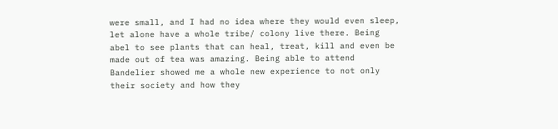were small, and I had no idea where they would even sleep, let alone have a whole tribe/ colony live there. Being abel to see plants that can heal, treat, kill and even be made out of tea was amazing. Being able to attend Bandelier showed me a whole new experience to not only their society and how they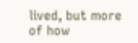lived, but more of how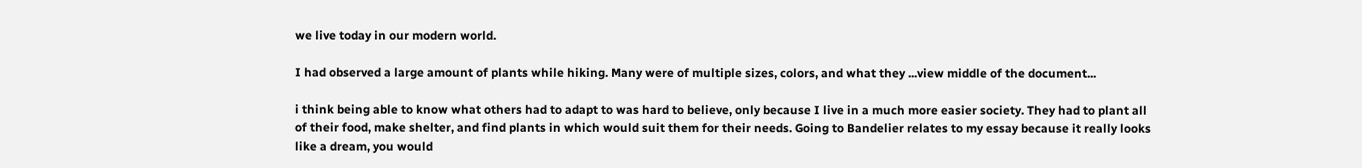we live today in our modern world.

I had observed a large amount of plants while hiking. Many were of multiple sizes, colors, and what they ...view middle of the document...

i think being able to know what others had to adapt to was hard to believe, only because I live in a much more easier society. They had to plant all of their food, make shelter, and find plants in which would suit them for their needs. Going to Bandelier relates to my essay because it really looks like a dream, you would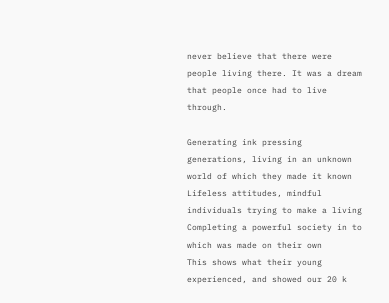never believe that there were people living there. It was a dream that people once had to live through.

Generating ink pressing generations, living in an unknown world of which they made it known
Lifeless attitudes, mindful individuals trying to make a living
Completing a powerful society in to which was made on their own
This shows what their young experienced, and showed our 20 k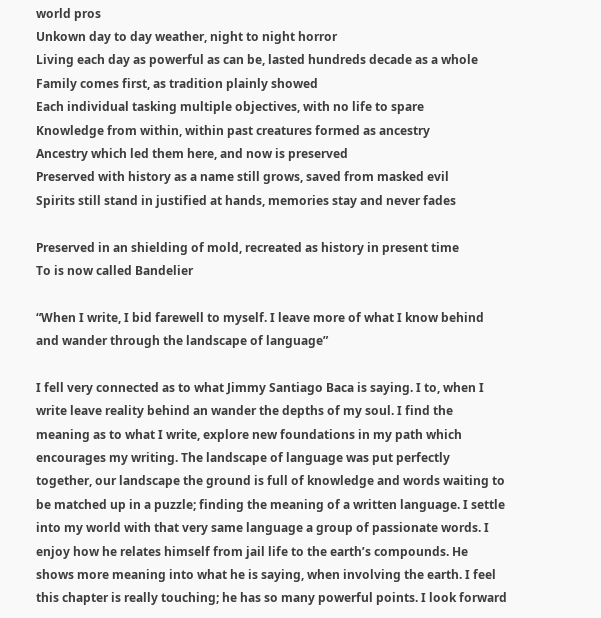world pros
Unkown day to day weather, night to night horror
Living each day as powerful as can be, lasted hundreds decade as a whole
Family comes first, as tradition plainly showed
Each individual tasking multiple objectives, with no life to spare
Knowledge from within, within past creatures formed as ancestry
Ancestry which led them here, and now is preserved
Preserved with history as a name still grows, saved from masked evil
Spirits still stand in justified at hands, memories stay and never fades

Preserved in an shielding of mold, recreated as history in present time
To is now called Bandelier

“When I write, I bid farewell to myself. I leave more of what I know behind and wander through the landscape of language”

I fell very connected as to what Jimmy Santiago Baca is saying. I to, when I write leave reality behind an wander the depths of my soul. I find the meaning as to what I write, explore new foundations in my path which encourages my writing. The landscape of language was put perfectly together, our landscape the ground is full of knowledge and words waiting to be matched up in a puzzle; finding the meaning of a written language. I settle into my world with that very same language a group of passionate words. I enjoy how he relates himself from jail life to the earth’s compounds. He shows more meaning into what he is saying, when involving the earth. I feel this chapter is really touching; he has so many powerful points. I look forward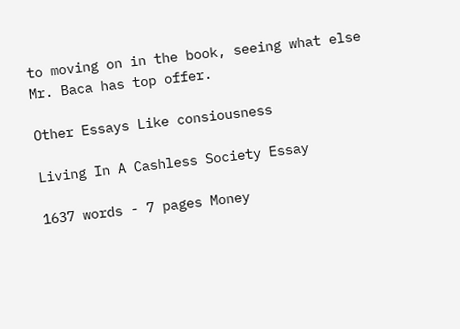to moving on in the book, seeing what else Mr. Baca has top offer.

Other Essays Like consiousness

Living In A Cashless Society Essay

1637 words - 7 pages Money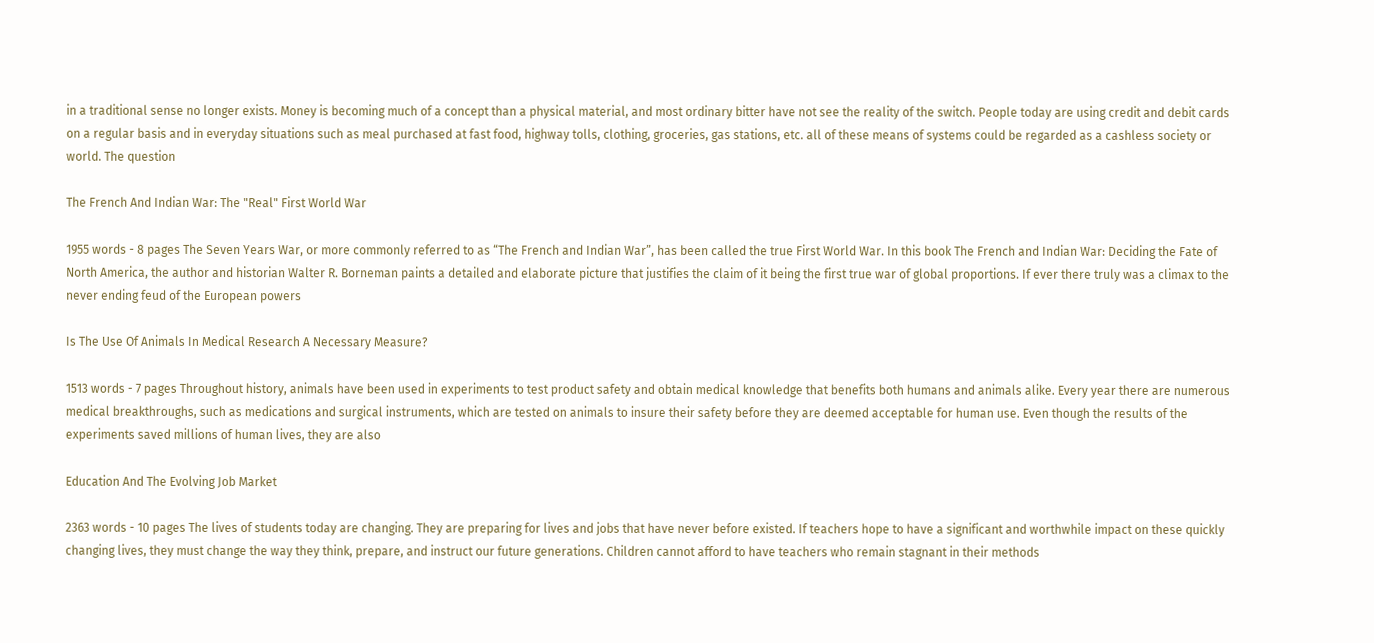in a traditional sense no longer exists. Money is becoming much of a concept than a physical material, and most ordinary bitter have not see the reality of the switch. People today are using credit and debit cards on a regular basis and in everyday situations such as meal purchased at fast food, highway tolls, clothing, groceries, gas stations, etc. all of these means of systems could be regarded as a cashless society or world. The question

The French And Indian War: The "Real" First World War

1955 words - 8 pages The Seven Years War, or more commonly referred to as “The French and Indian War”, has been called the true First World War. In this book The French and Indian War: Deciding the Fate of North America, the author and historian Walter R. Borneman paints a detailed and elaborate picture that justifies the claim of it being the first true war of global proportions. If ever there truly was a climax to the never ending feud of the European powers

Is The Use Of Animals In Medical Research A Necessary Measure?

1513 words - 7 pages Throughout history, animals have been used in experiments to test product safety and obtain medical knowledge that benefits both humans and animals alike. Every year there are numerous medical breakthroughs, such as medications and surgical instruments, which are tested on animals to insure their safety before they are deemed acceptable for human use. Even though the results of the experiments saved millions of human lives, they are also

Education And The Evolving Job Market

2363 words - 10 pages The lives of students today are changing. They are preparing for lives and jobs that have never before existed. If teachers hope to have a significant and worthwhile impact on these quickly changing lives, they must change the way they think, prepare, and instruct our future generations. Children cannot afford to have teachers who remain stagnant in their methods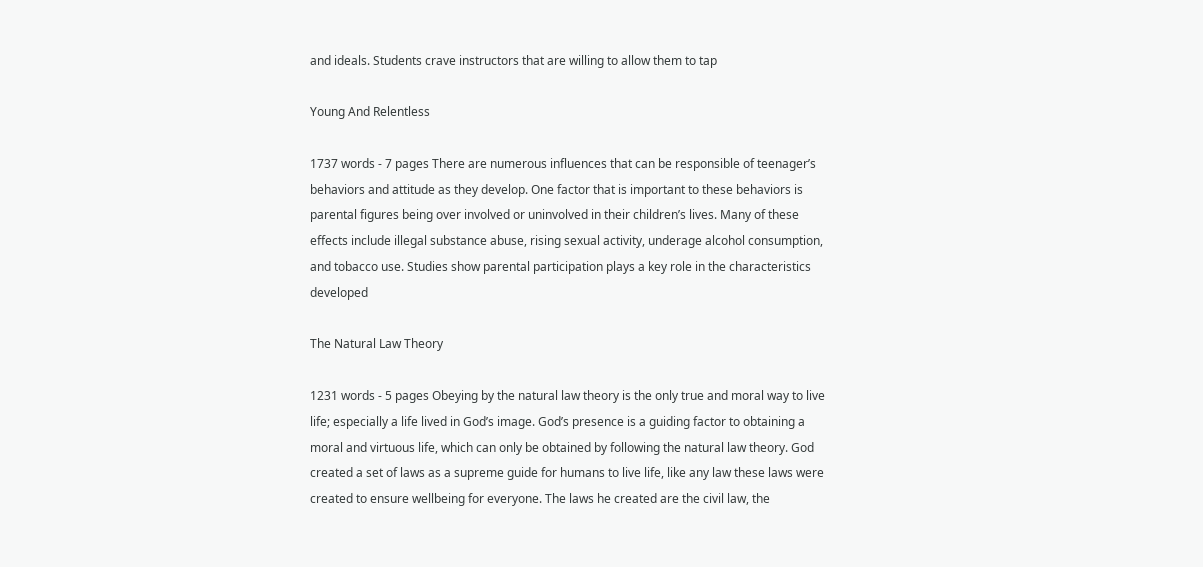and ideals. Students crave instructors that are willing to allow them to tap

Young And Relentless

1737 words - 7 pages There are numerous influences that can be responsible of teenager’s behaviors and attitude as they develop. One factor that is important to these behaviors is parental figures being over involved or uninvolved in their children’s lives. Many of these effects include illegal substance abuse, rising sexual activity, underage alcohol consumption, and tobacco use. Studies show parental participation plays a key role in the characteristics developed

The Natural Law Theory

1231 words - 5 pages Obeying by the natural law theory is the only true and moral way to live life; especially a life lived in God’s image. God’s presence is a guiding factor to obtaining a moral and virtuous life, which can only be obtained by following the natural law theory. God created a set of laws as a supreme guide for humans to live life, like any law these laws were created to ensure wellbeing for everyone. The laws he created are the civil law, the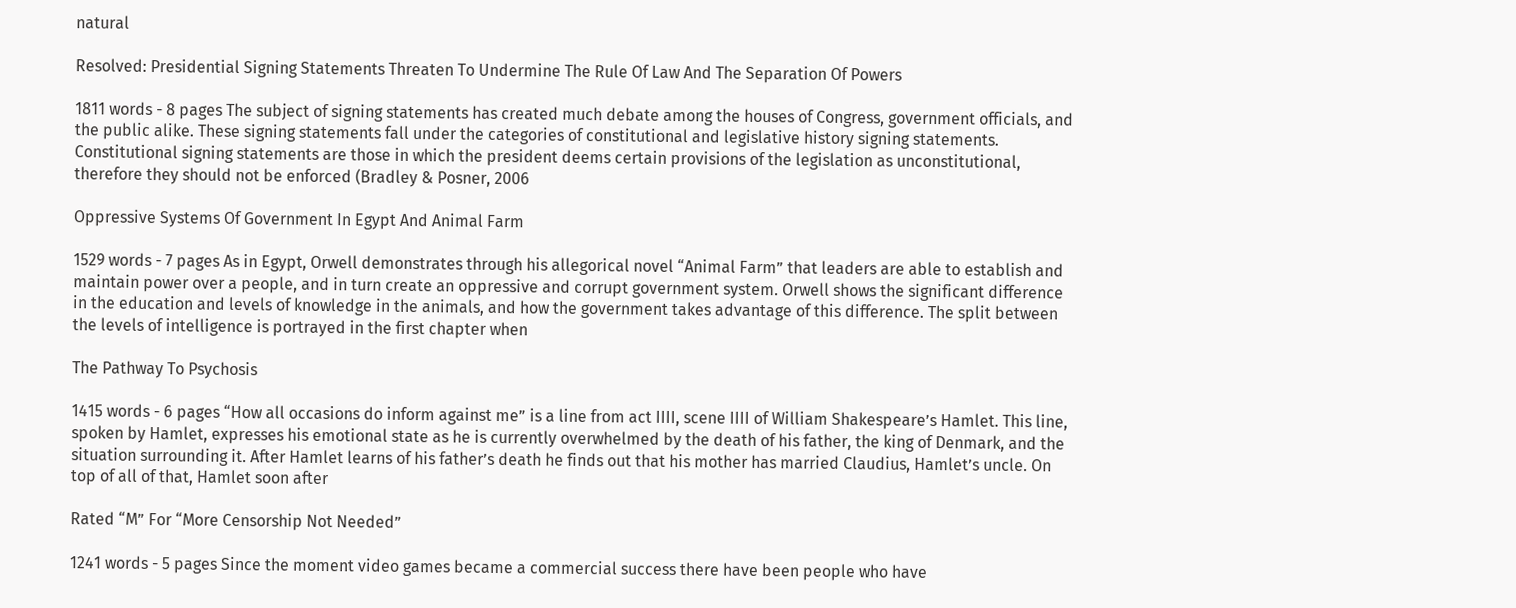natural

Resolved: Presidential Signing Statements Threaten To Undermine The Rule Of Law And The Separation Of Powers

1811 words - 8 pages The subject of signing statements has created much debate among the houses of Congress, government officials, and the public alike. These signing statements fall under the categories of constitutional and legislative history signing statements. Constitutional signing statements are those in which the president deems certain provisions of the legislation as unconstitutional, therefore they should not be enforced (Bradley & Posner, 2006

Oppressive Systems Of Government In Egypt And Animal Farm

1529 words - 7 pages As in Egypt, Orwell demonstrates through his allegorical novel “Animal Farm” that leaders are able to establish and maintain power over a people, and in turn create an oppressive and corrupt government system. Orwell shows the significant difference in the education and levels of knowledge in the animals, and how the government takes advantage of this difference. The split between the levels of intelligence is portrayed in the first chapter when

The Pathway To Psychosis

1415 words - 6 pages “How all occasions do inform against me” is a line from act IIII, scene IIII of William Shakespeare’s Hamlet. This line, spoken by Hamlet, expresses his emotional state as he is currently overwhelmed by the death of his father, the king of Denmark, and the situation surrounding it. After Hamlet learns of his father’s death he finds out that his mother has married Claudius, Hamlet’s uncle. On top of all of that, Hamlet soon after

Rated “M” For “More Censorship Not Needed”

1241 words - 5 pages Since the moment video games became a commercial success there have been people who have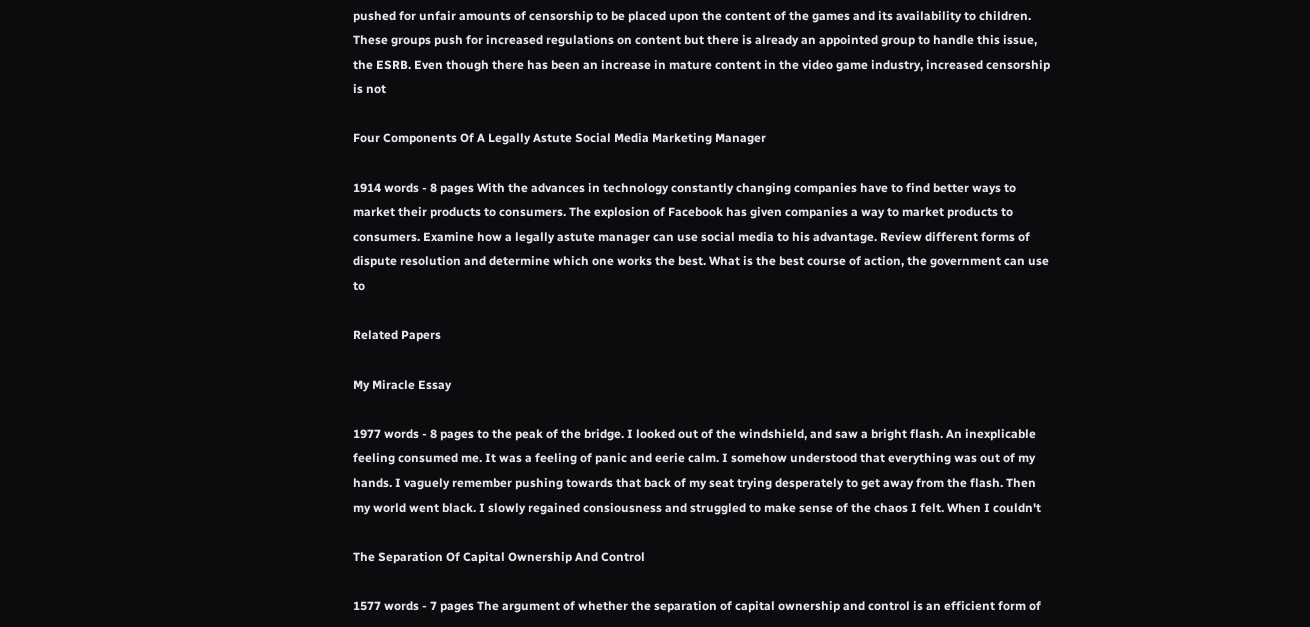pushed for unfair amounts of censorship to be placed upon the content of the games and its availability to children. These groups push for increased regulations on content but there is already an appointed group to handle this issue, the ESRB. Even though there has been an increase in mature content in the video game industry, increased censorship is not

Four Components Of A Legally Astute Social Media Marketing Manager

1914 words - 8 pages With the advances in technology constantly changing companies have to find better ways to market their products to consumers. The explosion of Facebook has given companies a way to market products to consumers. Examine how a legally astute manager can use social media to his advantage. Review different forms of dispute resolution and determine which one works the best. What is the best course of action, the government can use to

Related Papers

My Miracle Essay

1977 words - 8 pages to the peak of the bridge. I looked out of the windshield, and saw a bright flash. An inexplicable feeling consumed me. It was a feeling of panic and eerie calm. I somehow understood that everything was out of my hands. I vaguely remember pushing towards that back of my seat trying desperately to get away from the flash. Then my world went black. I slowly regained consiousness and struggled to make sense of the chaos I felt. When I couldn't

The Separation Of Capital Ownership And Control

1577 words - 7 pages The argument of whether the separation of capital ownership and control is an efficient form of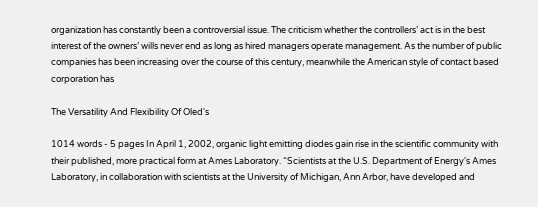organization has constantly been a controversial issue. The criticism whether the controllers’ act is in the best interest of the owners’ wills never end as long as hired managers operate management. As the number of public companies has been increasing over the course of this century, meanwhile the American style of contact based corporation has

The Versatility And Flexibility Of Oled's

1014 words - 5 pages In April 1, 2002, organic light emitting diodes gain rise in the scientific community with their published, more practical form at Ames Laboratory. “Scientists at the U.S. Department of Energy's Ames Laboratory, in collaboration with scientists at the University of Michigan, Ann Arbor, have developed and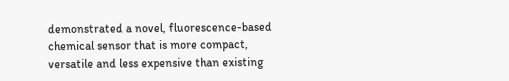demonstrated a novel, fluorescence-based chemical sensor that is more compact, versatile and less expensive than existing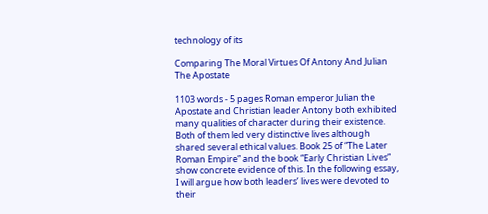technology of its

Comparing The Moral Virtues Of Antony And Julian The Apostate

1103 words - 5 pages Roman emperor Julian the Apostate and Christian leader Antony both exhibited many qualities of character during their existence. Both of them led very distinctive lives although shared several ethical values. Book 25 of “The Later Roman Empire” and the book “Early Christian Lives” show concrete evidence of this. In the following essay, I will argue how both leaders’ lives were devoted to their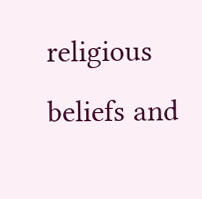religious beliefs and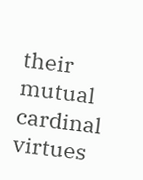their mutual cardinal virtues